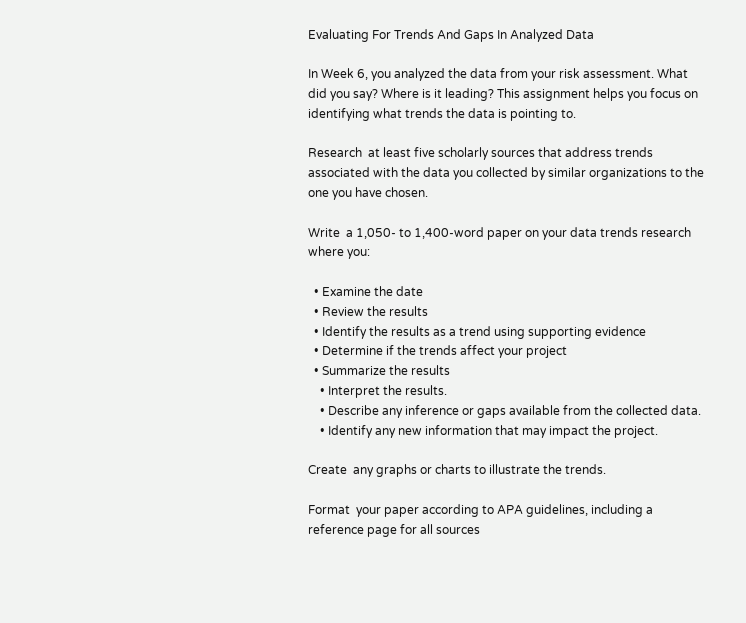Evaluating For Trends And Gaps In Analyzed Data

In Week 6, you analyzed the data from your risk assessment. What did you say? Where is it leading? This assignment helps you focus on identifying what trends the data is pointing to.

Research  at least five scholarly sources that address trends associated with the data you collected by similar organizations to the one you have chosen.

Write  a 1,050- to 1,400-word paper on your data trends research where you:

  • Examine the date
  • Review the results
  • Identify the results as a trend using supporting evidence
  • Determine if the trends affect your project
  • Summarize the results
    • Interpret the results.
    • Describe any inference or gaps available from the collected data.
    • Identify any new information that may impact the project.

Create  any graphs or charts to illustrate the trends.

Format  your paper according to APA guidelines, including a reference page for all sources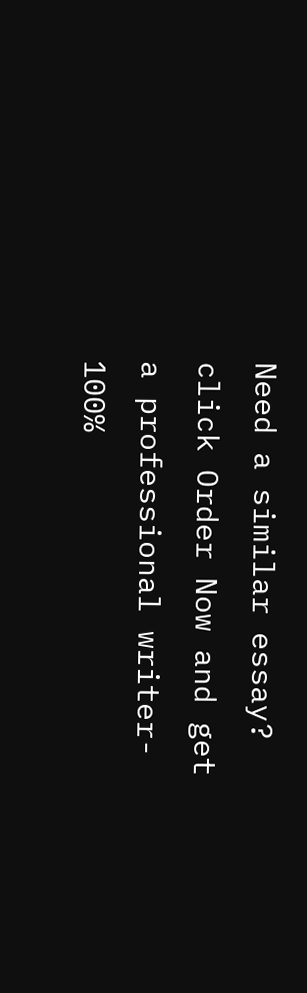Need a similar essay? click Order Now and get a professional writer- 100%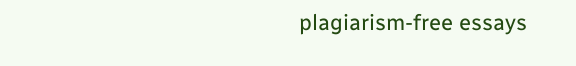plagiarism-free essays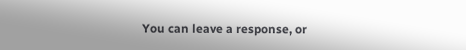You can leave a response, or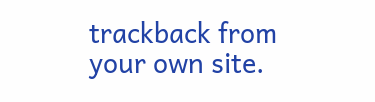trackback from your own site.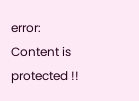error: Content is protected !!